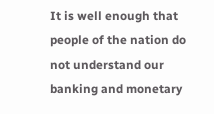It is well enough that people of the nation do not understand our banking and monetary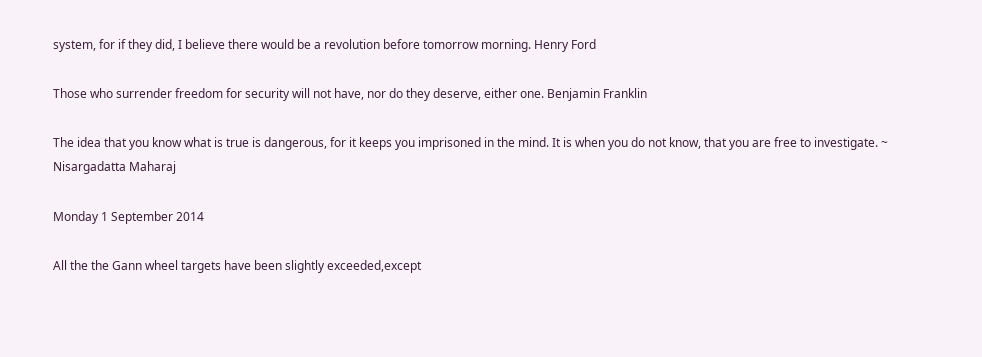system, for if they did, I believe there would be a revolution before tomorrow morning. Henry Ford

Those who surrender freedom for security will not have, nor do they deserve, either one. Benjamin Franklin

The idea that you know what is true is dangerous, for it keeps you imprisoned in the mind. It is when you do not know, that you are free to investigate. ~ Nisargadatta Maharaj

Monday 1 September 2014

All the the Gann wheel targets have been slightly exceeded,except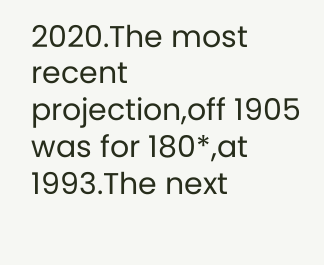2020.The most recent projection,off 1905 was for 180*,at 1993.The next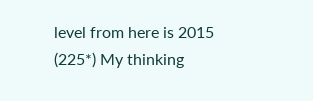level from here is 2015 (225*) My thinking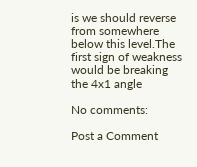is we should reverse from somewhere below this level.The first sign of weakness would be breaking the 4x1 angle

No comments:

Post a Comment